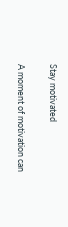Stay motivated

A moment of motivation can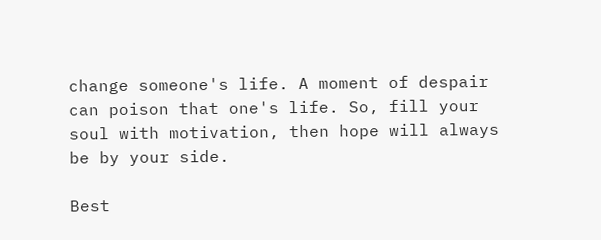change someone's life. A moment of despair can poison that one's life. So, fill your soul with motivation, then hope will always be by your side.

Best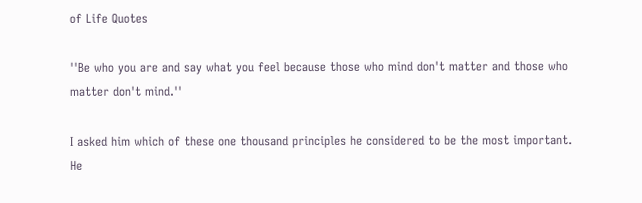of Life Quotes

''Be who you are and say what you feel because those who mind don't matter and those who matter don't mind.''

I asked him which of these one thousand principles he considered to be the most important. He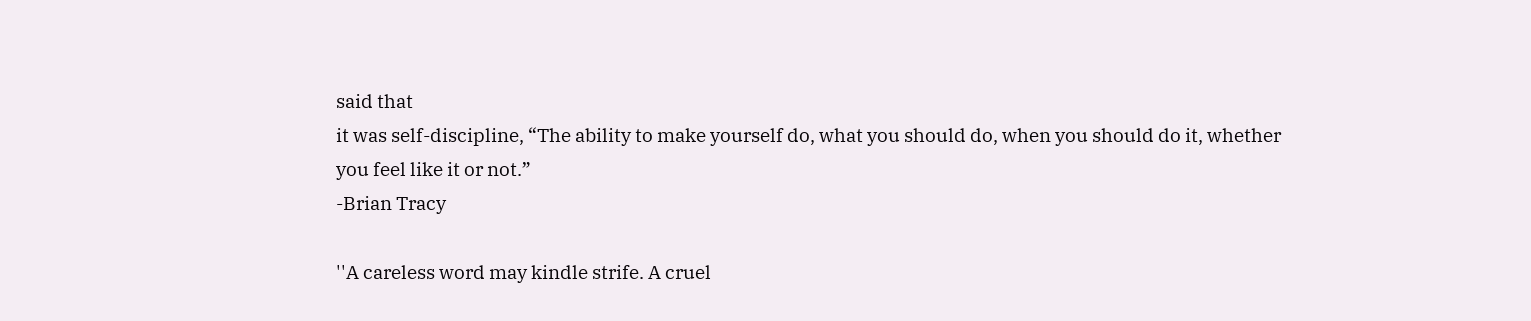said that
it was self-discipline, “The ability to make yourself do, what you should do, when you should do it, whether
you feel like it or not.”
-Brian Tracy

''A careless word may kindle strife. A cruel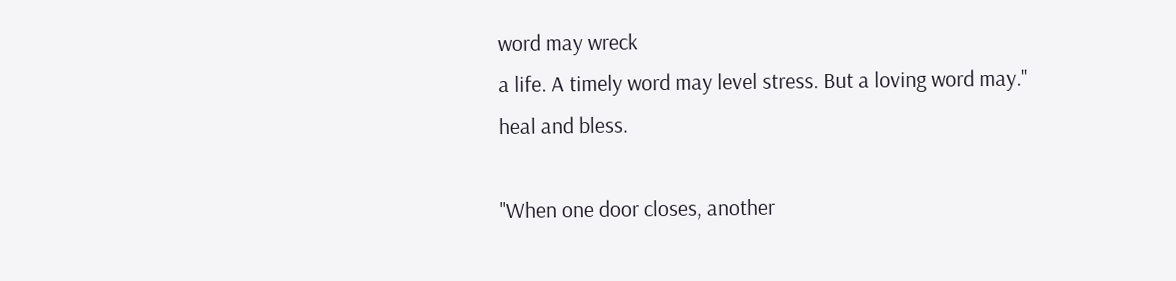word may wreck
a life. A timely word may level stress. But a loving word may.''
heal and bless.

''When one door closes, another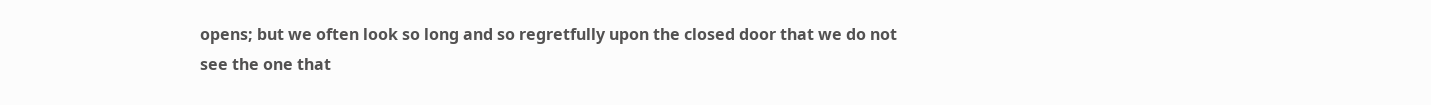opens; but we often look so long and so regretfully upon the closed door that we do not see the one that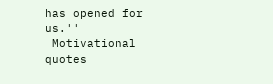has opened for us.''
 Motivational quotes